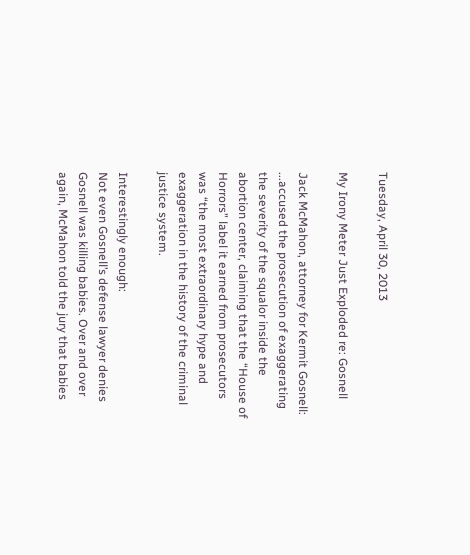Tuesday, April 30, 2013

My Irony Meter Just Exploded re: Gosnell

Jack McMahon, attorney for Kermit Gosnell:
...accused the prosecution of exaggerating the severity of the squalor inside the abortion center, claiming that the “House of Horrors” label it earned from prosecutors was “the most extraordinary hype and exaggeration in the history of the criminal justice system.

Interestingly enough:
Not even Gosnell’s defense lawyer denies Gosnell was killing babies. Over and over again, McMahon told the jury that babies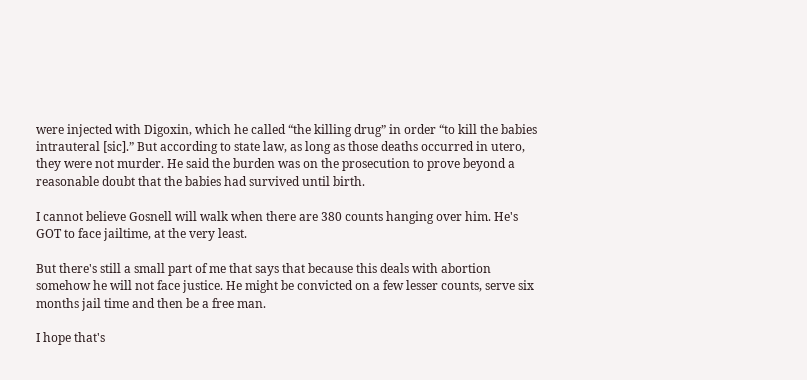were injected with Digoxin, which he called “the killing drug” in order “to kill the babies intrauteral [sic].” But according to state law, as long as those deaths occurred in utero, they were not murder. He said the burden was on the prosecution to prove beyond a reasonable doubt that the babies had survived until birth.

I cannot believe Gosnell will walk when there are 380 counts hanging over him. He's GOT to face jailtime, at the very least.

But there's still a small part of me that says that because this deals with abortion somehow he will not face justice. He might be convicted on a few lesser counts, serve six months jail time and then be a free man.

I hope that's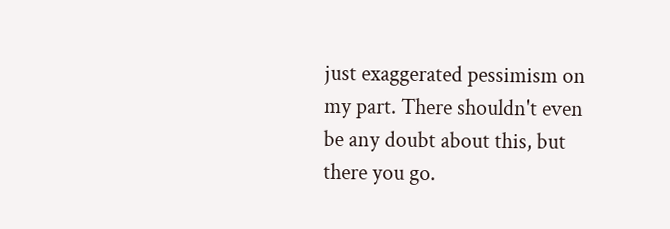just exaggerated pessimism on my part. There shouldn't even be any doubt about this, but there you go.